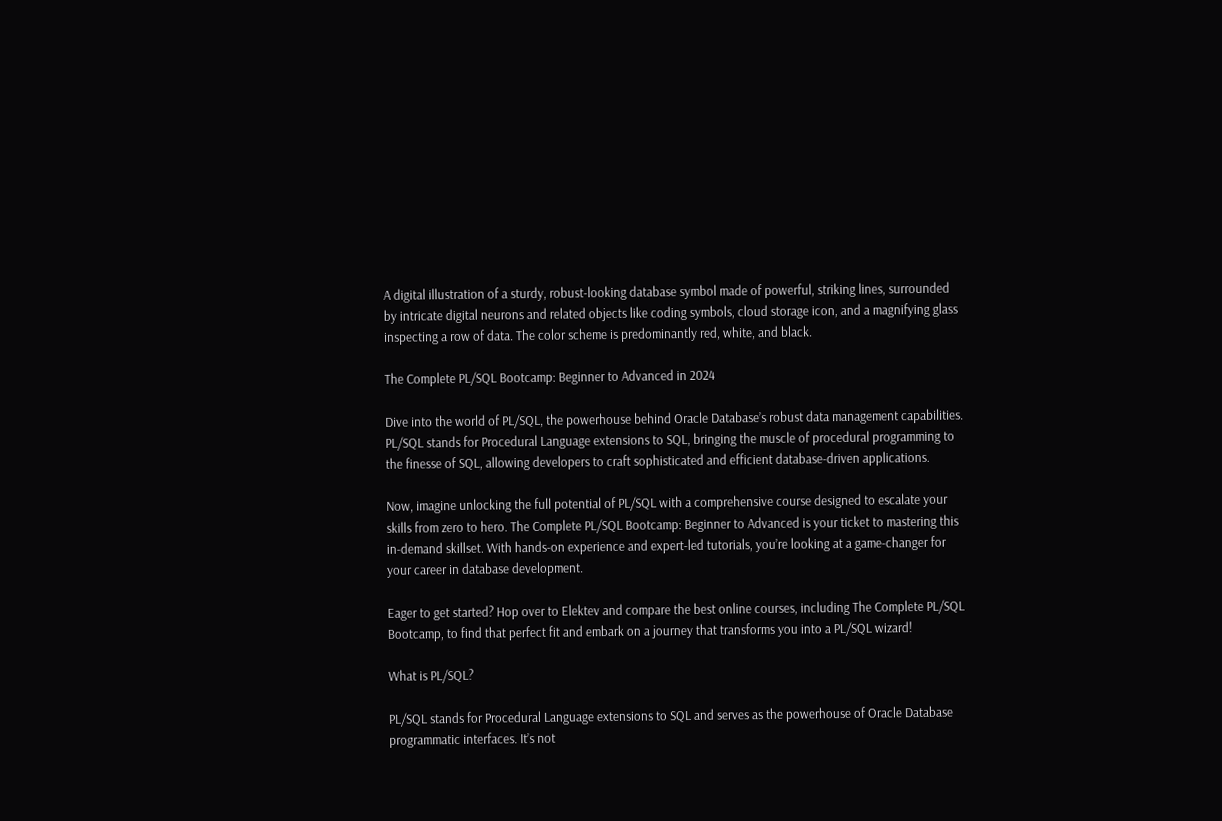A digital illustration of a sturdy, robust-looking database symbol made of powerful, striking lines, surrounded by intricate digital neurons and related objects like coding symbols, cloud storage icon, and a magnifying glass inspecting a row of data. The color scheme is predominantly red, white, and black.

The Complete PL/SQL Bootcamp: Beginner to Advanced in 2024

Dive into the world of PL/SQL, the powerhouse behind Oracle Database’s robust data management capabilities. PL/SQL stands for Procedural Language extensions to SQL, bringing the muscle of procedural programming to the finesse of SQL, allowing developers to craft sophisticated and efficient database-driven applications.

Now, imagine unlocking the full potential of PL/SQL with a comprehensive course designed to escalate your skills from zero to hero. The Complete PL/SQL Bootcamp: Beginner to Advanced is your ticket to mastering this in-demand skillset. With hands-on experience and expert-led tutorials, you’re looking at a game-changer for your career in database development.

Eager to get started? Hop over to Elektev and compare the best online courses, including The Complete PL/SQL Bootcamp, to find that perfect fit and embark on a journey that transforms you into a PL/SQL wizard!

What is PL/SQL?

PL/SQL stands for Procedural Language extensions to SQL and serves as the powerhouse of Oracle Database programmatic interfaces. It’s not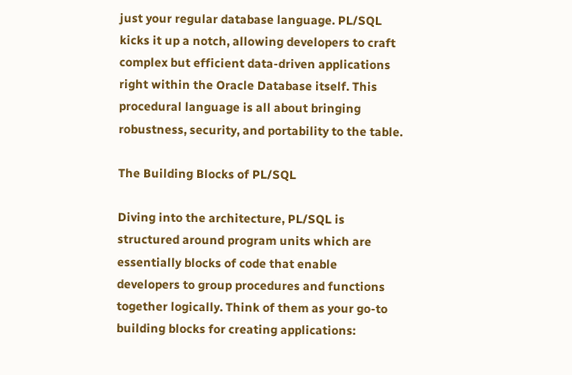just your regular database language. PL/SQL kicks it up a notch, allowing developers to craft complex but efficient data-driven applications right within the Oracle Database itself. This procedural language is all about bringing robustness, security, and portability to the table.

The Building Blocks of PL/SQL

Diving into the architecture, PL/SQL is structured around program units which are essentially blocks of code that enable developers to group procedures and functions together logically. Think of them as your go-to building blocks for creating applications: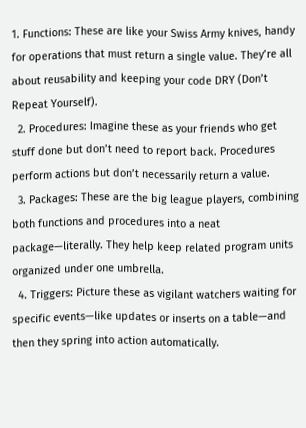1. Functions: These are like your Swiss Army knives, handy for operations that must return a single value. They’re all about reusability and keeping your code DRY (Don’t Repeat Yourself).
  2. Procedures: Imagine these as your friends who get stuff done but don’t need to report back. Procedures perform actions but don’t necessarily return a value.
  3. Packages: These are the big league players, combining both functions and procedures into a neat package—literally. They help keep related program units organized under one umbrella.
  4. Triggers: Picture these as vigilant watchers waiting for specific events—like updates or inserts on a table—and then they spring into action automatically.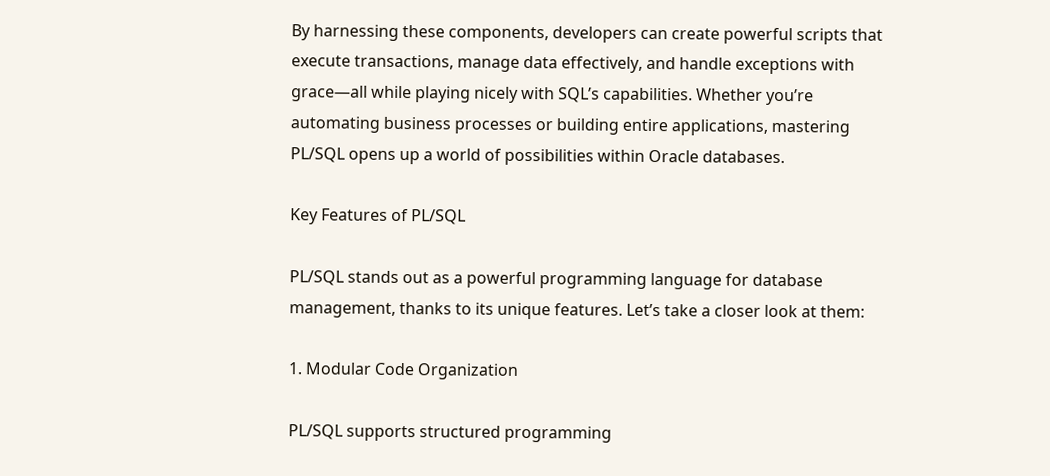By harnessing these components, developers can create powerful scripts that execute transactions, manage data effectively, and handle exceptions with grace—all while playing nicely with SQL’s capabilities. Whether you’re automating business processes or building entire applications, mastering PL/SQL opens up a world of possibilities within Oracle databases.

Key Features of PL/SQL

PL/SQL stands out as a powerful programming language for database management, thanks to its unique features. Let’s take a closer look at them:

1. Modular Code Organization

PL/SQL supports structured programming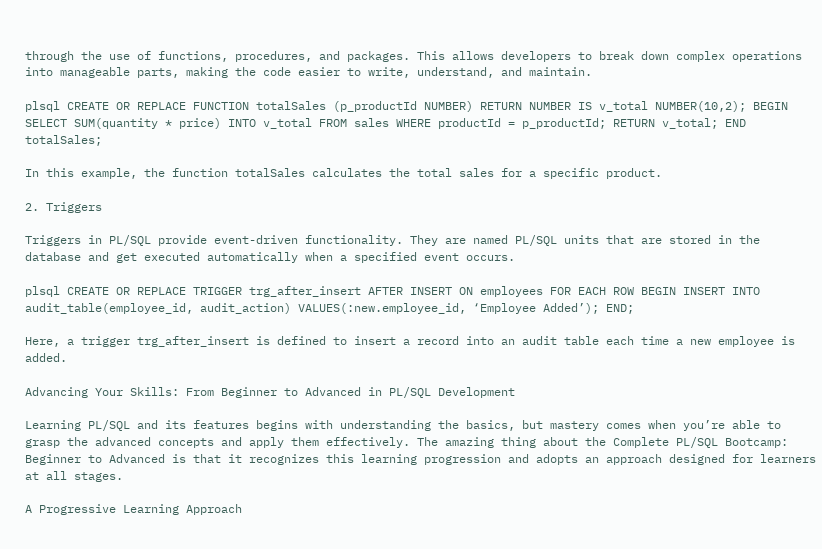through the use of functions, procedures, and packages. This allows developers to break down complex operations into manageable parts, making the code easier to write, understand, and maintain.

plsql CREATE OR REPLACE FUNCTION totalSales (p_productId NUMBER) RETURN NUMBER IS v_total NUMBER(10,2); BEGIN SELECT SUM(quantity * price) INTO v_total FROM sales WHERE productId = p_productId; RETURN v_total; END totalSales;

In this example, the function totalSales calculates the total sales for a specific product.

2. Triggers

Triggers in PL/SQL provide event-driven functionality. They are named PL/SQL units that are stored in the database and get executed automatically when a specified event occurs.

plsql CREATE OR REPLACE TRIGGER trg_after_insert AFTER INSERT ON employees FOR EACH ROW BEGIN INSERT INTO audit_table(employee_id, audit_action) VALUES(:new.employee_id, ‘Employee Added’); END;

Here, a trigger trg_after_insert is defined to insert a record into an audit table each time a new employee is added.

Advancing Your Skills: From Beginner to Advanced in PL/SQL Development

Learning PL/SQL and its features begins with understanding the basics, but mastery comes when you’re able to grasp the advanced concepts and apply them effectively. The amazing thing about the Complete PL/SQL Bootcamp: Beginner to Advanced is that it recognizes this learning progression and adopts an approach designed for learners at all stages.

A Progressive Learning Approach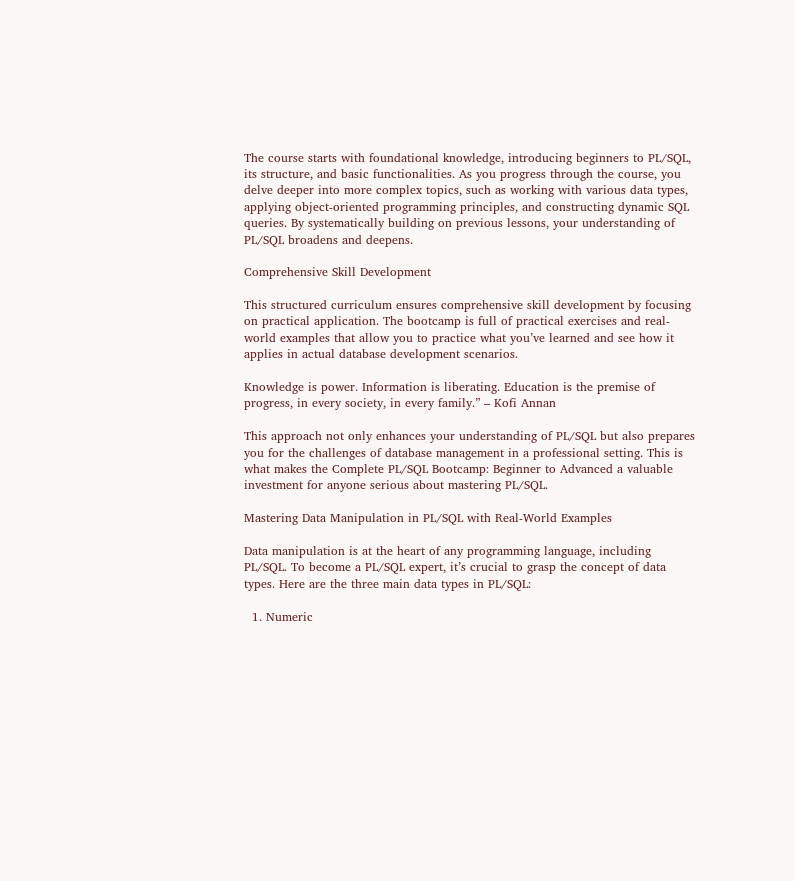The course starts with foundational knowledge, introducing beginners to PL/SQL, its structure, and basic functionalities. As you progress through the course, you delve deeper into more complex topics, such as working with various data types, applying object-oriented programming principles, and constructing dynamic SQL queries. By systematically building on previous lessons, your understanding of PL/SQL broadens and deepens.

Comprehensive Skill Development

This structured curriculum ensures comprehensive skill development by focusing on practical application. The bootcamp is full of practical exercises and real-world examples that allow you to practice what you’ve learned and see how it applies in actual database development scenarios.

Knowledge is power. Information is liberating. Education is the premise of progress, in every society, in every family.” – Kofi Annan

This approach not only enhances your understanding of PL/SQL but also prepares you for the challenges of database management in a professional setting. This is what makes the Complete PL/SQL Bootcamp: Beginner to Advanced a valuable investment for anyone serious about mastering PL/SQL.

Mastering Data Manipulation in PL/SQL with Real-World Examples

Data manipulation is at the heart of any programming language, including PL/SQL. To become a PL/SQL expert, it’s crucial to grasp the concept of data types. Here are the three main data types in PL/SQL:

  1. Numeric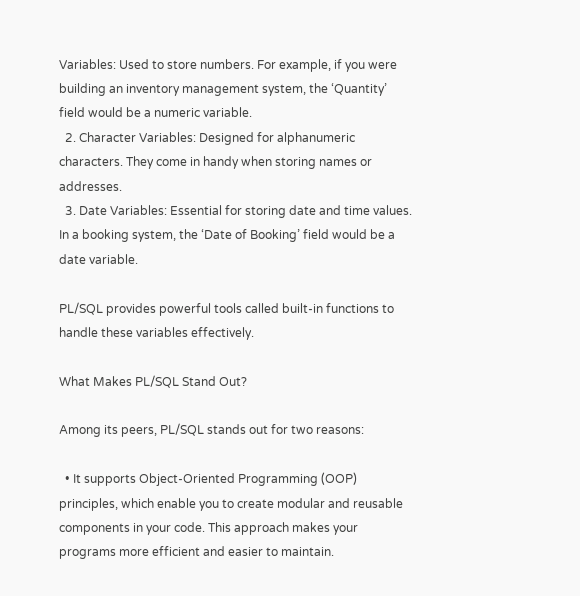Variables: Used to store numbers. For example, if you were building an inventory management system, the ‘Quantity’ field would be a numeric variable.
  2. Character Variables: Designed for alphanumeric characters. They come in handy when storing names or addresses.
  3. Date Variables: Essential for storing date and time values. In a booking system, the ‘Date of Booking’ field would be a date variable.

PL/SQL provides powerful tools called built-in functions to handle these variables effectively.

What Makes PL/SQL Stand Out?

Among its peers, PL/SQL stands out for two reasons:

  • It supports Object-Oriented Programming (OOP) principles, which enable you to create modular and reusable components in your code. This approach makes your programs more efficient and easier to maintain.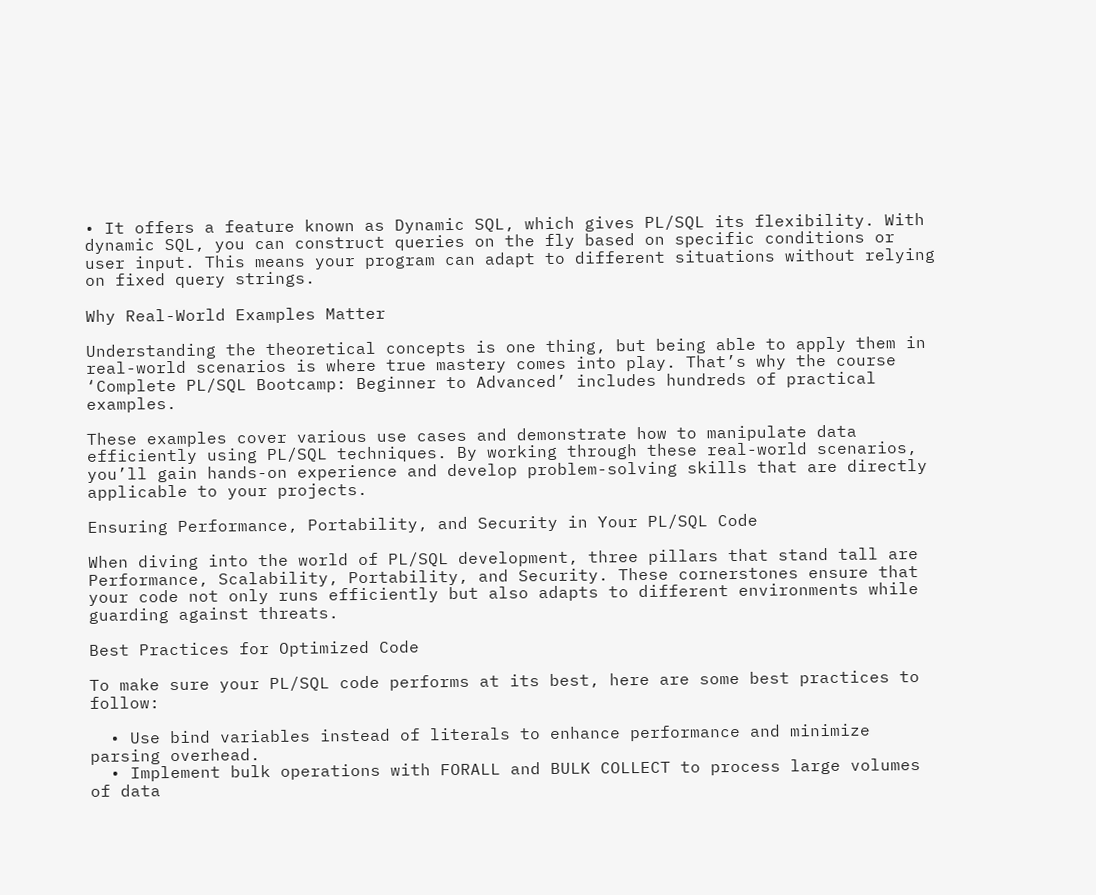• It offers a feature known as Dynamic SQL, which gives PL/SQL its flexibility. With dynamic SQL, you can construct queries on the fly based on specific conditions or user input. This means your program can adapt to different situations without relying on fixed query strings.

Why Real-World Examples Matter

Understanding the theoretical concepts is one thing, but being able to apply them in real-world scenarios is where true mastery comes into play. That’s why the course ‘Complete PL/SQL Bootcamp: Beginner to Advanced’ includes hundreds of practical examples.

These examples cover various use cases and demonstrate how to manipulate data efficiently using PL/SQL techniques. By working through these real-world scenarios, you’ll gain hands-on experience and develop problem-solving skills that are directly applicable to your projects.

Ensuring Performance, Portability, and Security in Your PL/SQL Code

When diving into the world of PL/SQL development, three pillars that stand tall are Performance, Scalability, Portability, and Security. These cornerstones ensure that your code not only runs efficiently but also adapts to different environments while guarding against threats.

Best Practices for Optimized Code

To make sure your PL/SQL code performs at its best, here are some best practices to follow:

  • Use bind variables instead of literals to enhance performance and minimize parsing overhead.
  • Implement bulk operations with FORALL and BULK COLLECT to process large volumes of data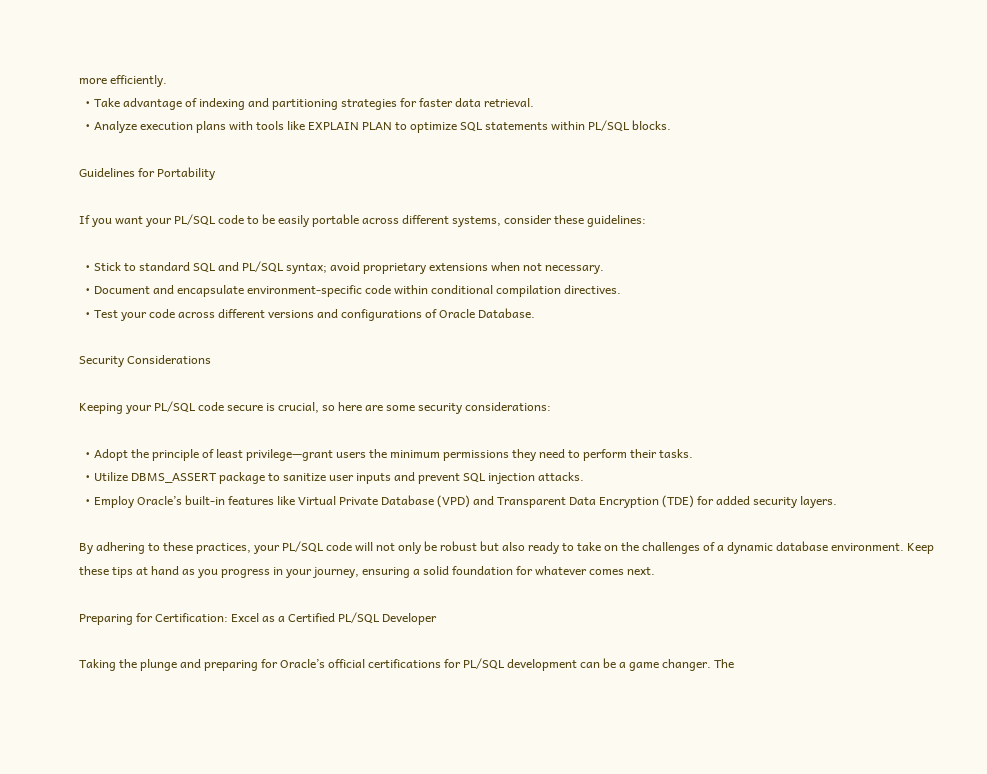more efficiently.
  • Take advantage of indexing and partitioning strategies for faster data retrieval.
  • Analyze execution plans with tools like EXPLAIN PLAN to optimize SQL statements within PL/SQL blocks.

Guidelines for Portability

If you want your PL/SQL code to be easily portable across different systems, consider these guidelines:

  • Stick to standard SQL and PL/SQL syntax; avoid proprietary extensions when not necessary.
  • Document and encapsulate environment-specific code within conditional compilation directives.
  • Test your code across different versions and configurations of Oracle Database.

Security Considerations

Keeping your PL/SQL code secure is crucial, so here are some security considerations:

  • Adopt the principle of least privilege—grant users the minimum permissions they need to perform their tasks.
  • Utilize DBMS_ASSERT package to sanitize user inputs and prevent SQL injection attacks.
  • Employ Oracle’s built-in features like Virtual Private Database (VPD) and Transparent Data Encryption (TDE) for added security layers.

By adhering to these practices, your PL/SQL code will not only be robust but also ready to take on the challenges of a dynamic database environment. Keep these tips at hand as you progress in your journey, ensuring a solid foundation for whatever comes next.

Preparing for Certification: Excel as a Certified PL/SQL Developer

Taking the plunge and preparing for Oracle’s official certifications for PL/SQL development can be a game changer. The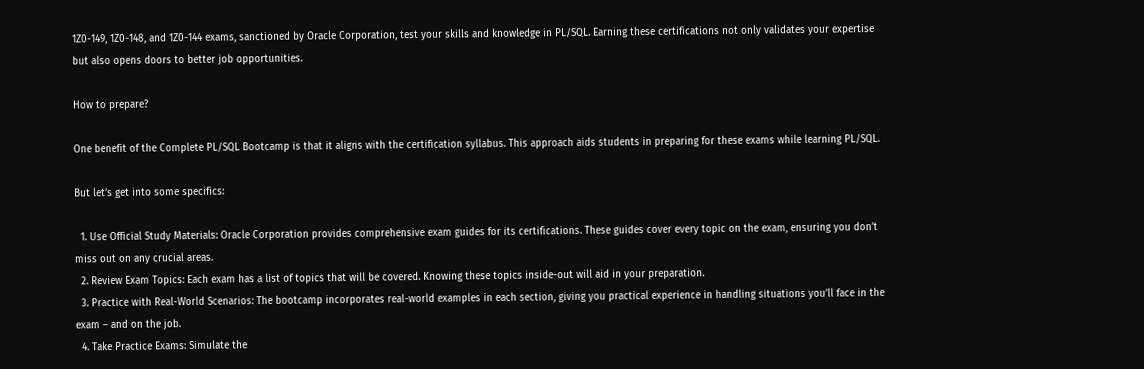1Z0-149, 1Z0-148, and 1Z0-144 exams, sanctioned by Oracle Corporation, test your skills and knowledge in PL/SQL. Earning these certifications not only validates your expertise but also opens doors to better job opportunities.

How to prepare?

One benefit of the Complete PL/SQL Bootcamp is that it aligns with the certification syllabus. This approach aids students in preparing for these exams while learning PL/SQL.

But let’s get into some specifics:

  1. Use Official Study Materials: Oracle Corporation provides comprehensive exam guides for its certifications. These guides cover every topic on the exam, ensuring you don’t miss out on any crucial areas.
  2. Review Exam Topics: Each exam has a list of topics that will be covered. Knowing these topics inside-out will aid in your preparation.
  3. Practice with Real-World Scenarios: The bootcamp incorporates real-world examples in each section, giving you practical experience in handling situations you’ll face in the exam – and on the job.
  4. Take Practice Exams: Simulate the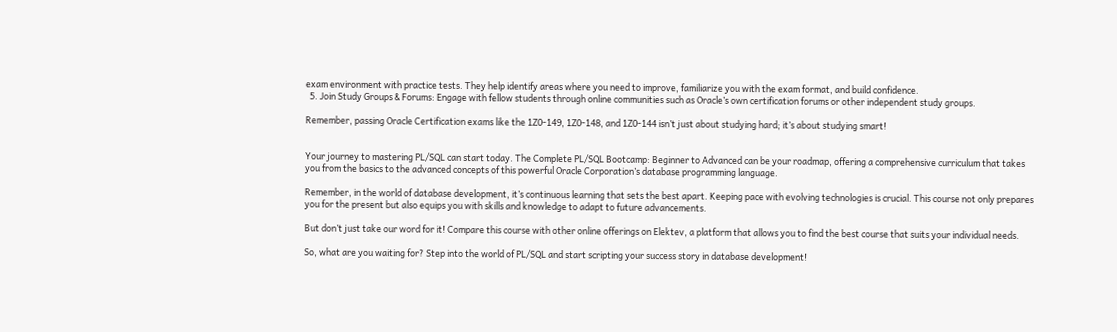exam environment with practice tests. They help identify areas where you need to improve, familiarize you with the exam format, and build confidence.
  5. Join Study Groups & Forums: Engage with fellow students through online communities such as Oracle’s own certification forums or other independent study groups.

Remember, passing Oracle Certification exams like the 1Z0-149, 1Z0-148, and 1Z0-144 isn’t just about studying hard; it’s about studying smart!


Your journey to mastering PL/SQL can start today. The Complete PL/SQL Bootcamp: Beginner to Advanced can be your roadmap, offering a comprehensive curriculum that takes you from the basics to the advanced concepts of this powerful Oracle Corporation’s database programming language.

Remember, in the world of database development, it’s continuous learning that sets the best apart. Keeping pace with evolving technologies is crucial. This course not only prepares you for the present but also equips you with skills and knowledge to adapt to future advancements.

But don’t just take our word for it! Compare this course with other online offerings on Elektev, a platform that allows you to find the best course that suits your individual needs.

So, what are you waiting for? Step into the world of PL/SQL and start scripting your success story in database development!